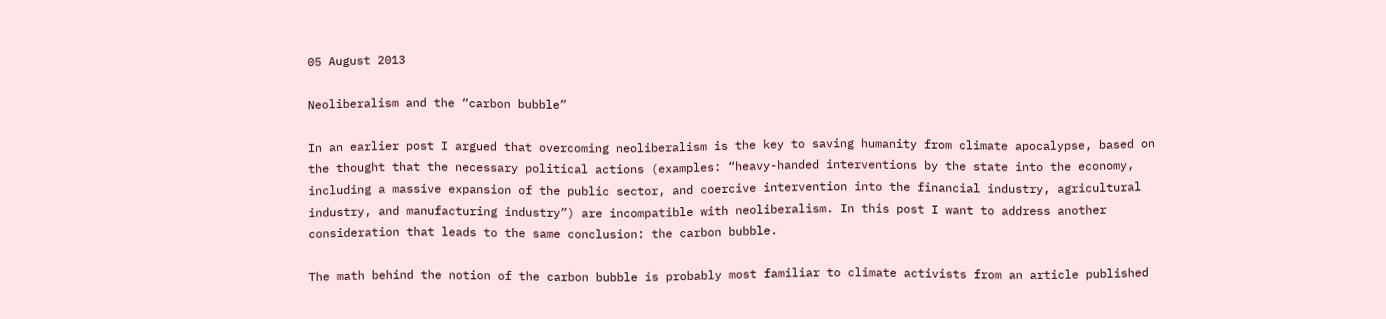05 August 2013

Neoliberalism and the “carbon bubble”

In an earlier post I argued that overcoming neoliberalism is the key to saving humanity from climate apocalypse, based on the thought that the necessary political actions (examples: “heavy-handed interventions by the state into the economy, including a massive expansion of the public sector, and coercive intervention into the financial industry, agricultural industry, and manufacturing industry”) are incompatible with neoliberalism. In this post I want to address another consideration that leads to the same conclusion: the carbon bubble.

The math behind the notion of the carbon bubble is probably most familiar to climate activists from an article published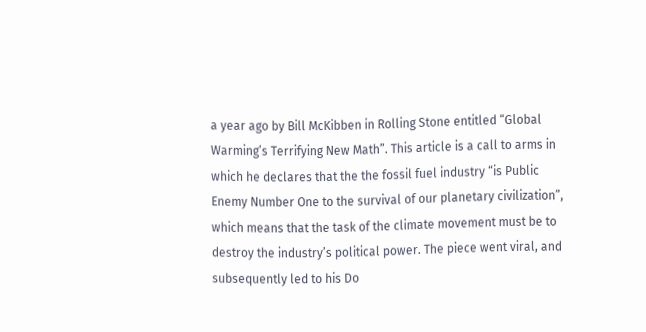a year ago by Bill McKibben in Rolling Stone entitled “Global Warming’s Terrifying New Math”. This article is a call to arms in which he declares that the the fossil fuel industry “is Public Enemy Number One to the survival of our planetary civilization”, which means that the task of the climate movement must be to destroy the industry’s political power. The piece went viral, and subsequently led to his Do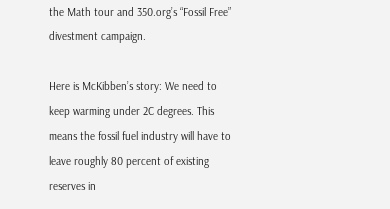the Math tour and 350.org’s “Fossil Free” divestment campaign.

Here is McKibben’s story: We need to keep warming under 2C degrees. This means the fossil fuel industry will have to leave roughly 80 percent of existing reserves in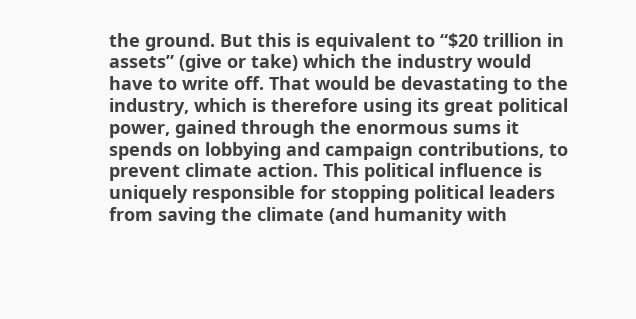the ground. But this is equivalent to “$20 trillion in assets” (give or take) which the industry would have to write off. That would be devastating to the industry, which is therefore using its great political power, gained through the enormous sums it spends on lobbying and campaign contributions, to prevent climate action. This political influence is uniquely responsible for stopping political leaders from saving the climate (and humanity with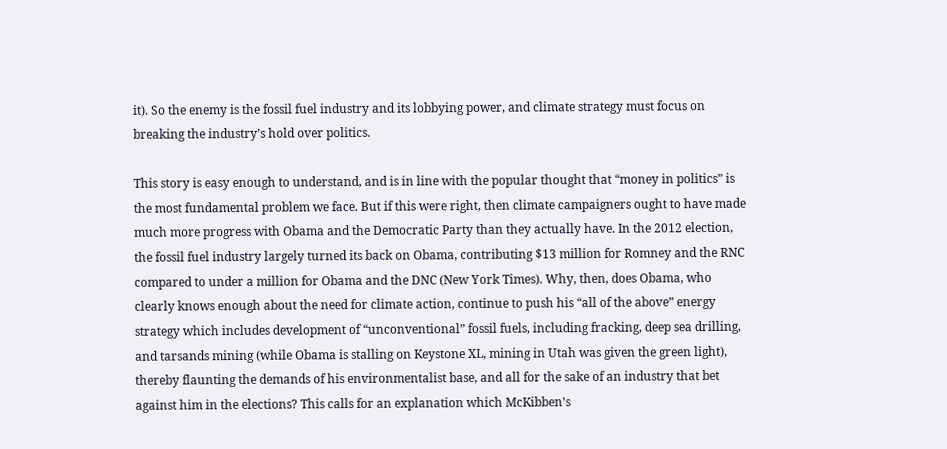it). So the enemy is the fossil fuel industry and its lobbying power, and climate strategy must focus on breaking the industry’s hold over politics.

This story is easy enough to understand, and is in line with the popular thought that “money in politics” is the most fundamental problem we face. But if this were right, then climate campaigners ought to have made much more progress with Obama and the Democratic Party than they actually have. In the 2012 election, the fossil fuel industry largely turned its back on Obama, contributing $13 million for Romney and the RNC compared to under a million for Obama and the DNC (New York Times). Why, then, does Obama, who clearly knows enough about the need for climate action, continue to push his “all of the above” energy strategy which includes development of “unconventional” fossil fuels, including fracking, deep sea drilling, and tarsands mining (while Obama is stalling on Keystone XL, mining in Utah was given the green light), thereby flaunting the demands of his environmentalist base, and all for the sake of an industry that bet against him in the elections? This calls for an explanation which McKibben’s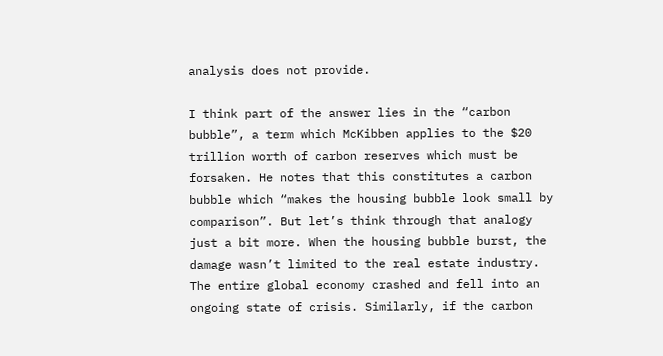analysis does not provide.

I think part of the answer lies in the “carbon bubble”, a term which McKibben applies to the $20 trillion worth of carbon reserves which must be forsaken. He notes that this constitutes a carbon bubble which “makes the housing bubble look small by comparison”. But let’s think through that analogy just a bit more. When the housing bubble burst, the damage wasn’t limited to the real estate industry. The entire global economy crashed and fell into an ongoing state of crisis. Similarly, if the carbon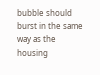bubble should burst in the same way as the housing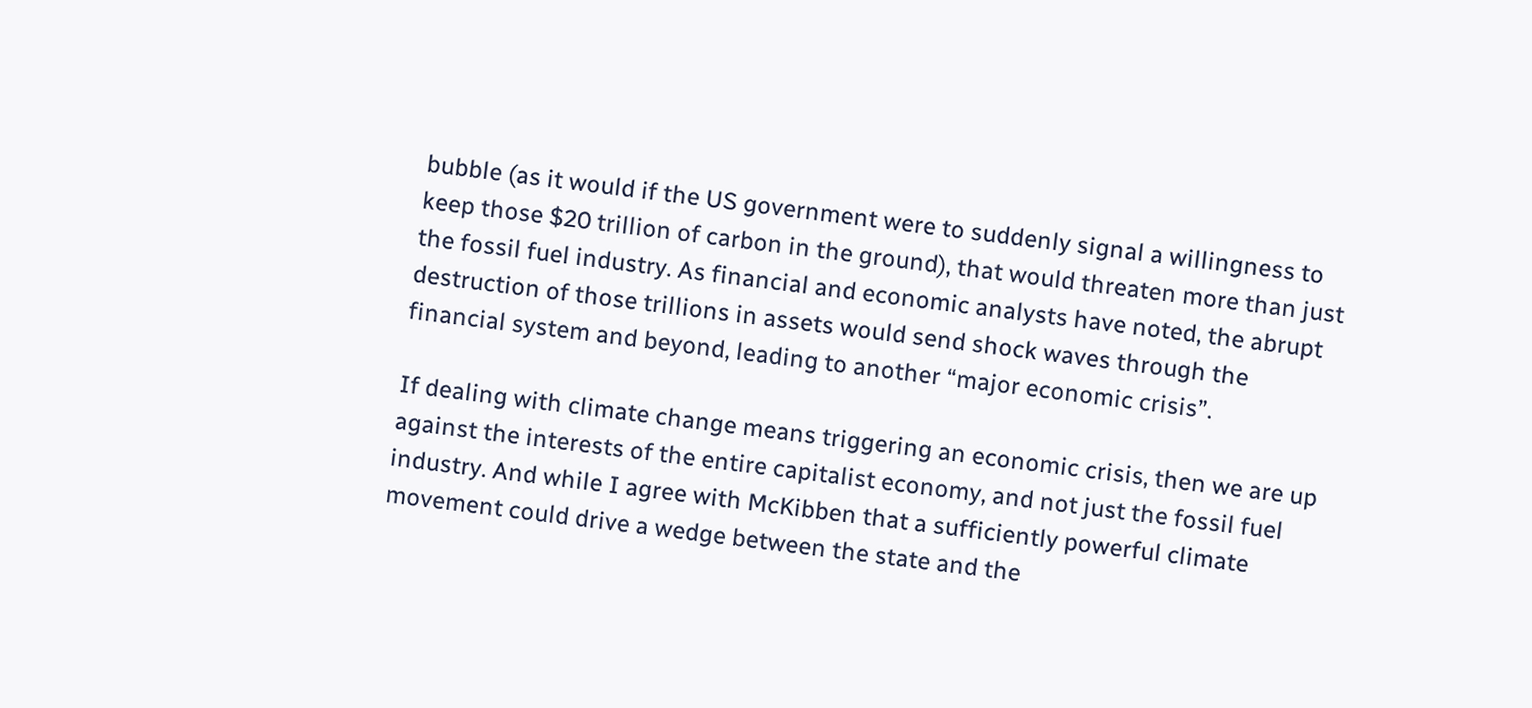bubble (as it would if the US government were to suddenly signal a willingness to keep those $20 trillion of carbon in the ground), that would threaten more than just the fossil fuel industry. As financial and economic analysts have noted, the abrupt destruction of those trillions in assets would send shock waves through the financial system and beyond, leading to another “major economic crisis”.

If dealing with climate change means triggering an economic crisis, then we are up against the interests of the entire capitalist economy, and not just the fossil fuel industry. And while I agree with McKibben that a sufficiently powerful climate movement could drive a wedge between the state and the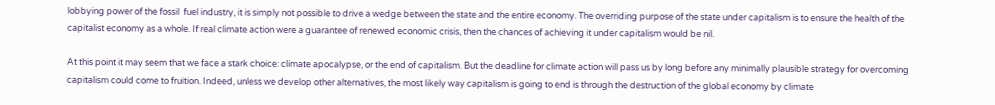lobbying power of the fossil  fuel industry, it is simply not possible to drive a wedge between the state and the entire economy. The overriding purpose of the state under capitalism is to ensure the health of the capitalist economy as a whole. If real climate action were a guarantee of renewed economic crisis, then the chances of achieving it under capitalism would be nil.

At this point it may seem that we face a stark choice: climate apocalypse, or the end of capitalism. But the deadline for climate action will pass us by long before any minimally plausible strategy for overcoming capitalism could come to fruition. Indeed, unless we develop other alternatives, the most likely way capitalism is going to end is through the destruction of the global economy by climate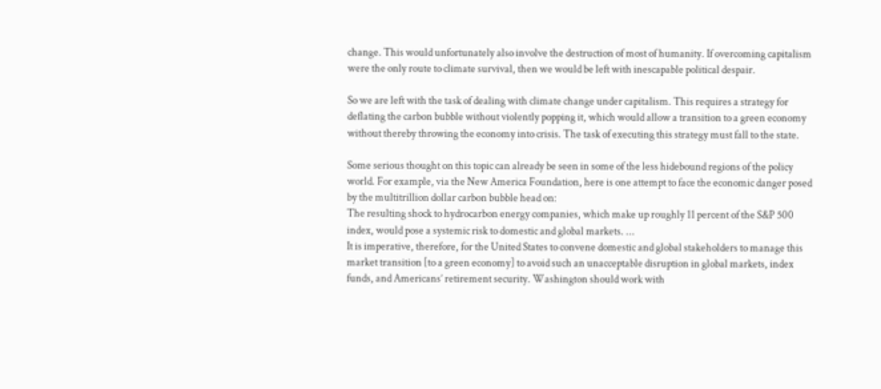change. This would unfortunately also involve the destruction of most of humanity. If overcoming capitalism were the only route to climate survival, then we would be left with inescapable political despair.

So we are left with the task of dealing with climate change under capitalism. This requires a strategy for deflating the carbon bubble without violently popping it, which would allow a transition to a green economy without thereby throwing the economy into crisis. The task of executing this strategy must fall to the state.

Some serious thought on this topic can already be seen in some of the less hidebound regions of the policy world. For example, via the New America Foundation, here is one attempt to face the economic danger posed by the multitrillion dollar carbon bubble head on:
The resulting shock to hydrocarbon energy companies, which make up roughly 11 percent of the S&P 500 index, would pose a systemic risk to domestic and global markets. ...
It is imperative, therefore, for the United States to convene domestic and global stakeholders to manage this market transition [to a green economy] to avoid such an unacceptable disruption in global markets, index funds, and Americans’ retirement security. Washington should work with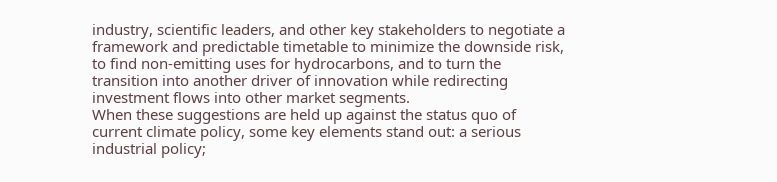industry, scientific leaders, and other key stakeholders to negotiate a framework and predictable timetable to minimize the downside risk, to find non-emitting uses for hydrocarbons, and to turn the transition into another driver of innovation while redirecting investment flows into other market segments.
When these suggestions are held up against the status quo of current climate policy, some key elements stand out: a serious industrial policy;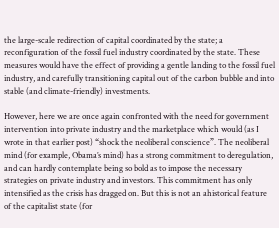the large-scale redirection of capital coordinated by the state; a reconfiguration of the fossil fuel industry coordinated by the state. These measures would have the effect of providing a gentle landing to the fossil fuel industry, and carefully transitioning capital out of the carbon bubble and into stable (and climate-friendly) investments.

However, here we are once again confronted with the need for government intervention into private industry and the marketplace which would (as I wrote in that earlier post) “shock the neoliberal conscience”. The neoliberal mind (for example, Obama’s mind) has a strong commitment to deregulation, and can hardly contemplate being so bold as to impose the necessary strategies on private industry and investors. This commitment has only intensified as the crisis has dragged on. But this is not an ahistorical feature of the capitalist state (for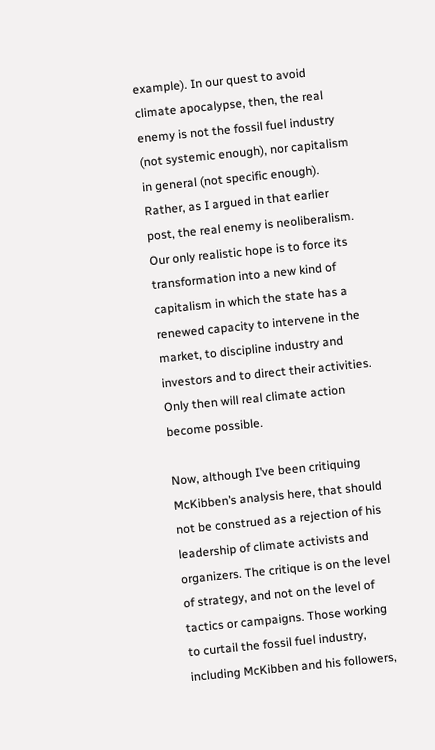example). In our quest to avoid climate apocalypse, then, the real enemy is not the fossil fuel industry (not systemic enough), nor capitalism in general (not specific enough). Rather, as I argued in that earlier post, the real enemy is neoliberalism. Our only realistic hope is to force its transformation into a new kind of capitalism in which the state has a renewed capacity to intervene in the market, to discipline industry and investors and to direct their activities. Only then will real climate action become possible.

Now, although I’ve been critiquing McKibben’s analysis here, that should not be construed as a rejection of his leadership of climate activists and organizers. The critique is on the level of strategy, and not on the level of tactics or campaigns. Those working to curtail the fossil fuel industry, including McKibben and his followers,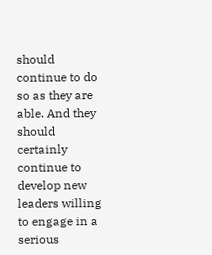should continue to do so as they are able. And they should certainly continue to develop new leaders willing to engage in a serious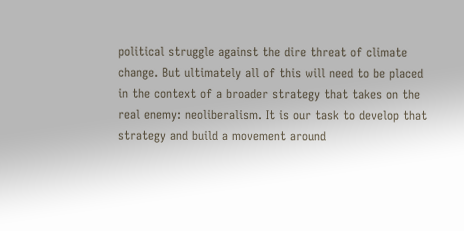political struggle against the dire threat of climate change. But ultimately all of this will need to be placed in the context of a broader strategy that takes on the real enemy: neoliberalism. It is our task to develop that strategy and build a movement around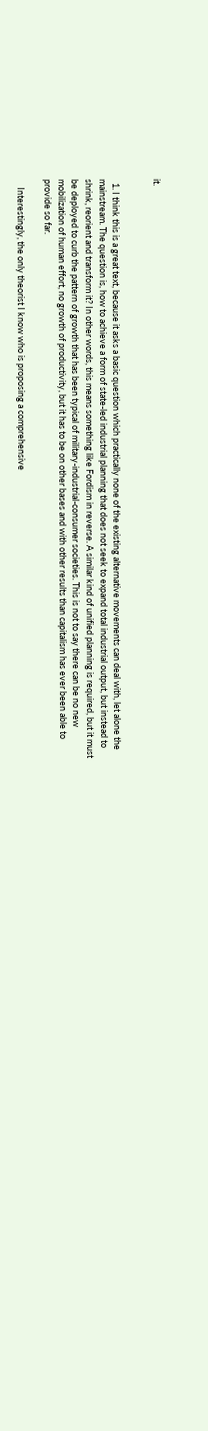it.


  1. I think this is a great text, because it asks a basic question which practically none of the existing alternative movements can deal with, let alone the mainstream. The question is, how to achieve a form of state-led industrial planning that does not seek to expand total industrial output, but instead to shrink, reorient and transform it? In other words, this means something like Fordism in reverse. A similar kind of unified planning is required, but it must be deployed to curb the pattern of growth that has been typical of military-industrial-consumer societies. This is not to say there can be no new mobilization of human effort, no growth of productivity, but it has to be on other bases and with other results than capitalism has ever been able to provide so far.

    Interestingly, the only theorist I know who is proposing a comprehensive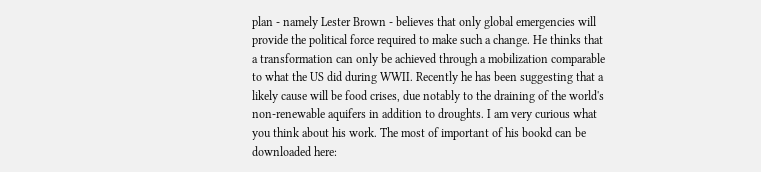plan - namely Lester Brown - believes that only global emergencies will provide the political force required to make such a change. He thinks that a transformation can only be achieved through a mobilization comparable to what the US did during WWII. Recently he has been suggesting that a likely cause will be food crises, due notably to the draining of the world's non-renewable aquifers in addition to droughts. I am very curious what you think about his work. The most of important of his bookd can be downloaded here: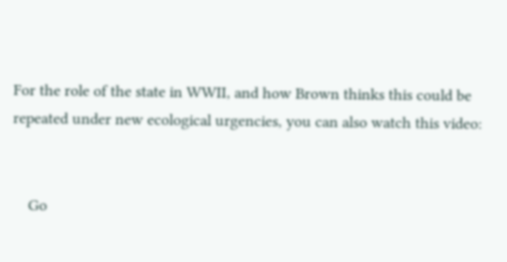For the role of the state in WWII, and how Brown thinks this could be repeated under new ecological urgencies, you can also watch this video:


    Go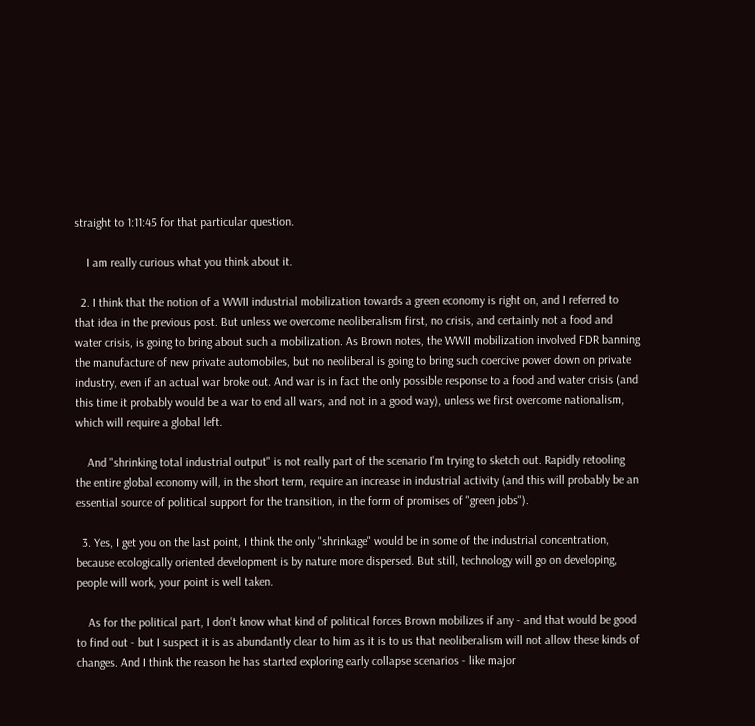straight to 1:11:45 for that particular question.

    I am really curious what you think about it.

  2. I think that the notion of a WWII industrial mobilization towards a green economy is right on, and I referred to that idea in the previous post. But unless we overcome neoliberalism first, no crisis, and certainly not a food and water crisis, is going to bring about such a mobilization. As Brown notes, the WWII mobilization involved FDR banning the manufacture of new private automobiles, but no neoliberal is going to bring such coercive power down on private industry, even if an actual war broke out. And war is in fact the only possible response to a food and water crisis (and this time it probably would be a war to end all wars, and not in a good way), unless we first overcome nationalism, which will require a global left.

    And "shrinking total industrial output" is not really part of the scenario I'm trying to sketch out. Rapidly retooling the entire global economy will, in the short term, require an increase in industrial activity (and this will probably be an essential source of political support for the transition, in the form of promises of "green jobs").

  3. Yes, I get you on the last point, I think the only "shrinkage" would be in some of the industrial concentration, because ecologically oriented development is by nature more dispersed. But still, technology will go on developing, people will work, your point is well taken.

    As for the political part, I don't know what kind of political forces Brown mobilizes if any - and that would be good to find out - but I suspect it is as abundantly clear to him as it is to us that neoliberalism will not allow these kinds of changes. And I think the reason he has started exploring early collapse scenarios - like major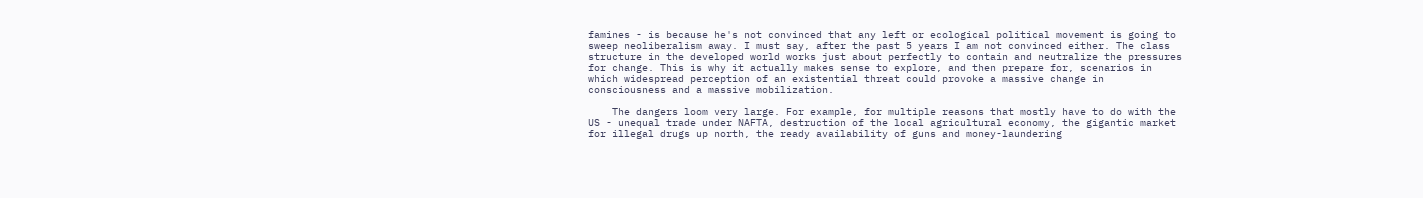famines - is because he's not convinced that any left or ecological political movement is going to sweep neoliberalism away. I must say, after the past 5 years I am not convinced either. The class structure in the developed world works just about perfectly to contain and neutralize the pressures for change. This is why it actually makes sense to explore, and then prepare for, scenarios in which widespread perception of an existential threat could provoke a massive change in consciousness and a massive mobilization.

    The dangers loom very large. For example, for multiple reasons that mostly have to do with the US - unequal trade under NAFTA, destruction of the local agricultural economy, the gigantic market for illegal drugs up north, the ready availability of guns and money-laundering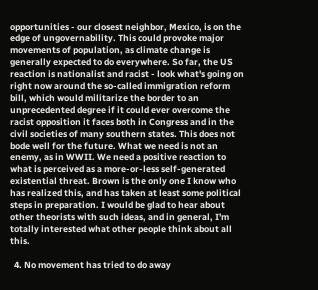opportunities - our closest neighbor, Mexico, is on the edge of ungovernability. This could provoke major movements of population, as climate change is generally expected to do everywhere. So far, the US reaction is nationalist and racist - look what's going on right now around the so-called immigration reform bill, which would militarize the border to an unprecedented degree if it could ever overcome the racist opposition it faces both in Congress and in the civil societies of many southern states. This does not bode well for the future. What we need is not an enemy, as in WWII. We need a positive reaction to what is perceived as a more-or-less self-generated existential threat. Brown is the only one I know who has realized this, and has taken at least some political steps in preparation. I would be glad to hear about other theorists with such ideas, and in general, I'm totally interested what other people think about all this.

  4. No movement has tried to do away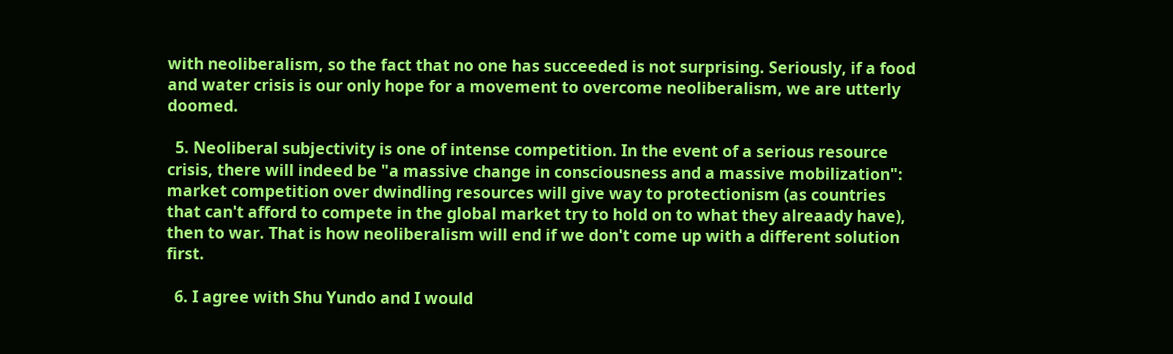with neoliberalism, so the fact that no one has succeeded is not surprising. Seriously, if a food and water crisis is our only hope for a movement to overcome neoliberalism, we are utterly doomed.

  5. Neoliberal subjectivity is one of intense competition. In the event of a serious resource crisis, there will indeed be "a massive change in consciousness and a massive mobilization": market competition over dwindling resources will give way to protectionism (as countries that can't afford to compete in the global market try to hold on to what they alreaady have), then to war. That is how neoliberalism will end if we don't come up with a different solution first.

  6. I agree with Shu Yundo and I would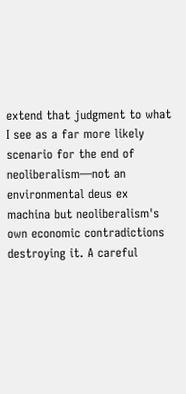extend that judgment to what I see as a far more likely scenario for the end of neoliberalism—not an environmental deus ex machina but neoliberalism's own economic contradictions destroying it. A careful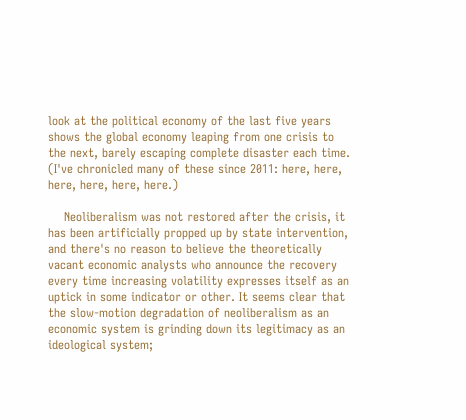look at the political economy of the last five years shows the global economy leaping from one crisis to the next, barely escaping complete disaster each time. (I've chronicled many of these since 2011: here, here, here, here, here, here.)

    Neoliberalism was not restored after the crisis, it has been artificially propped up by state intervention, and there's no reason to believe the theoretically vacant economic analysts who announce the recovery every time increasing volatility expresses itself as an uptick in some indicator or other. It seems clear that the slow-motion degradation of neoliberalism as an economic system is grinding down its legitimacy as an ideological system;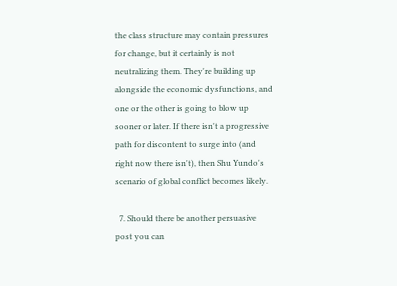the class structure may contain pressures for change, but it certainly is not neutralizing them. They're building up alongside the economic dysfunctions, and one or the other is going to blow up sooner or later. If there isn't a progressive path for discontent to surge into (and right now there isn't), then Shu Yundo's scenario of global conflict becomes likely.

  7. Should there be another persuasive post you can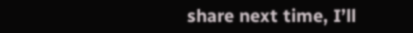share next time, I’ll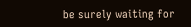be surely waiting for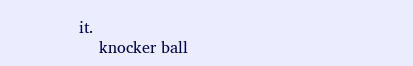it.
    knocker ball